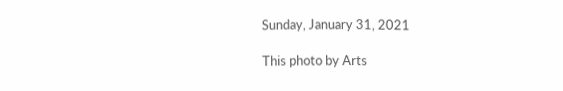Sunday, January 31, 2021

This photo by Arts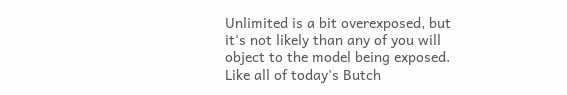Unlimited is a bit overexposed, but it's not likely than any of you will object to the model being exposed.  Like all of today's Butch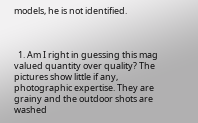models, he is not identified.



  1. Am I right in guessing this mag valued quantity over quality? The pictures show little if any, photographic expertise. They are grainy and the outdoor shots are washed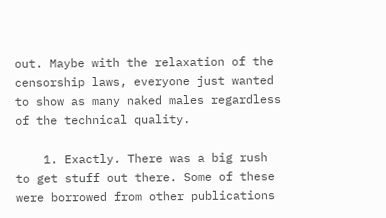out. Maybe with the relaxation of the censorship laws, everyone just wanted to show as many naked males regardless of the technical quality.

    1. Exactly. There was a big rush to get stuff out there. Some of these were borrowed from other publications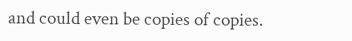and could even be copies of copies.